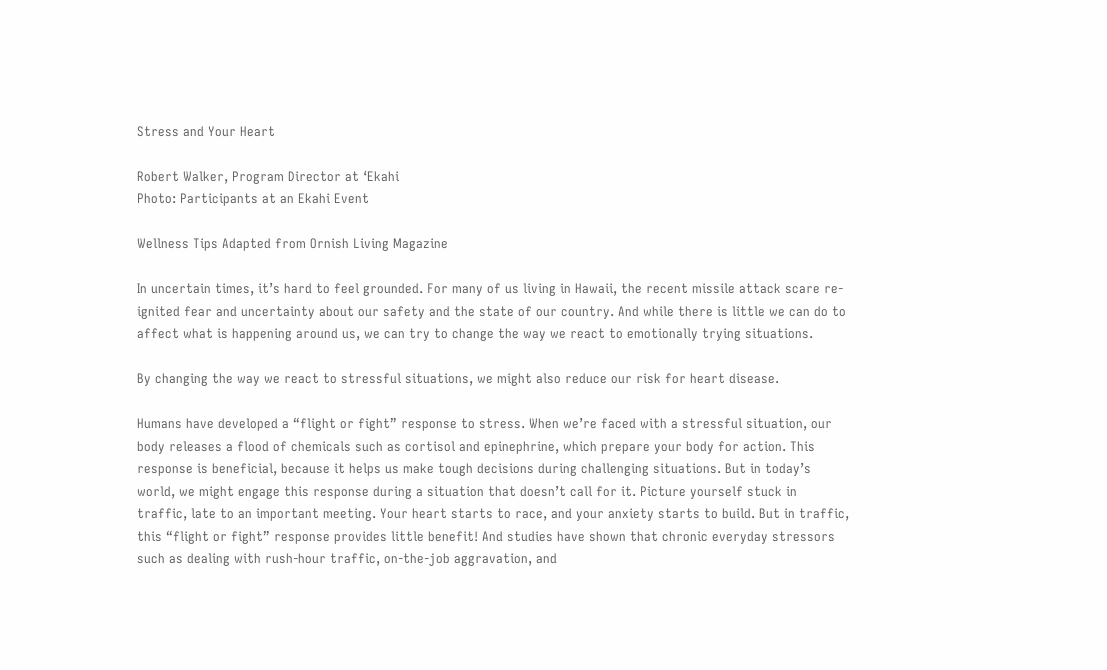Stress and Your Heart

Robert Walker, Program Director at ‘Ekahi
Photo: Participants at an Ekahi Event

Wellness Tips Adapted from Ornish Living Magazine

In uncertain times, it’s hard to feel grounded. For many of us living in Hawaii, the recent missile attack scare re-ignited fear and uncertainty about our safety and the state of our country. And while there is little we can do to affect what is happening around us, we can try to change the way we react to emotionally trying situations.

By changing the way we react to stressful situations, we might also reduce our risk for heart disease.

Humans have developed a “flight or fight” response to stress. When we’re faced with a stressful situation, our body releases a flood of chemicals such as cortisol and epinephrine, which prepare your body for action. This response is beneficial, because it helps us make tough decisions during challenging situations. But in today’s world, we might engage this response during a situation that doesn’t call for it. Picture yourself stuck in traffic, late to an important meeting. Your heart starts to race, and your anxiety starts to build. But in traffic, this “flight or fight” response provides little benefit! And studies have shown that chronic everyday stressors such as dealing with rush-hour traffic, on-the-job aggravation, and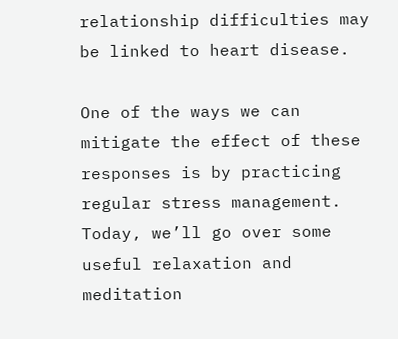relationship difficulties may be linked to heart disease.

One of the ways we can mitigate the effect of these responses is by practicing regular stress management. Today, we’ll go over some useful relaxation and meditation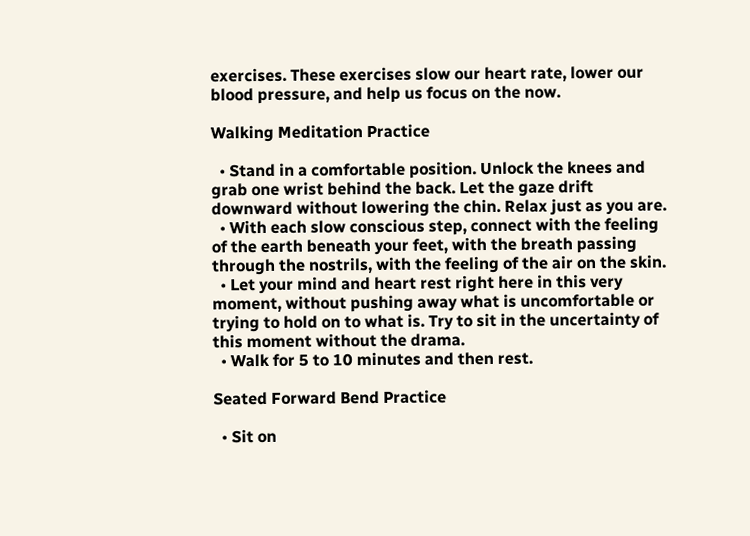exercises. These exercises slow our heart rate, lower our blood pressure, and help us focus on the now.

Walking Meditation Practice

  • Stand in a comfortable position. Unlock the knees and grab one wrist behind the back. Let the gaze drift downward without lowering the chin. Relax just as you are.
  • With each slow conscious step, connect with the feeling of the earth beneath your feet, with the breath passing through the nostrils, with the feeling of the air on the skin.
  • Let your mind and heart rest right here in this very moment, without pushing away what is uncomfortable or trying to hold on to what is. Try to sit in the uncertainty of this moment without the drama.
  • Walk for 5 to 10 minutes and then rest.

Seated Forward Bend Practice

  • Sit on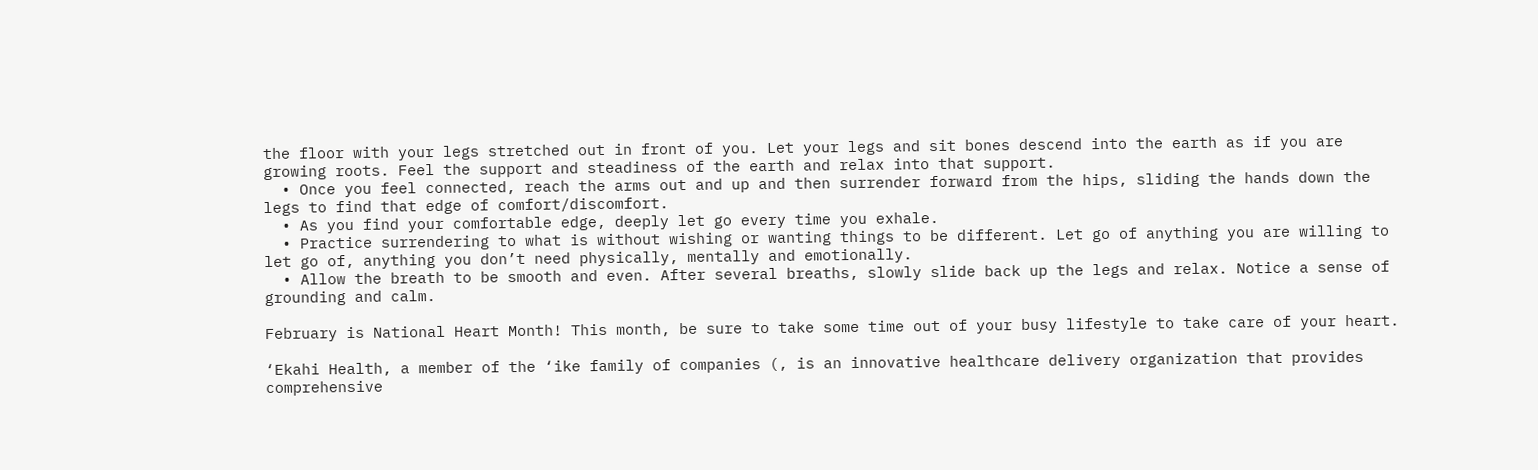the floor with your legs stretched out in front of you. Let your legs and sit bones descend into the earth as if you are growing roots. Feel the support and steadiness of the earth and relax into that support.
  • Once you feel connected, reach the arms out and up and then surrender forward from the hips, sliding the hands down the legs to find that edge of comfort/discomfort.
  • As you find your comfortable edge, deeply let go every time you exhale.
  • Practice surrendering to what is without wishing or wanting things to be different. Let go of anything you are willing to let go of, anything you don’t need physically, mentally and emotionally.
  • Allow the breath to be smooth and even. After several breaths, slowly slide back up the legs and relax. Notice a sense of grounding and calm.

February is National Heart Month! This month, be sure to take some time out of your busy lifestyle to take care of your heart.

‘Ekahi Health, a member of the ‘ike family of companies (, is an innovative healthcare delivery organization that provides comprehensive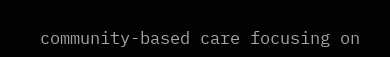community-based care focusing on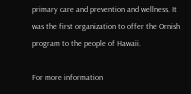primary care and prevention and wellness. It was the first organization to offer the Ornish program to the people of Hawaii.

For more information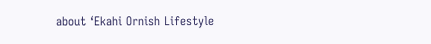about ‘Ekahi Ornish Lifestyle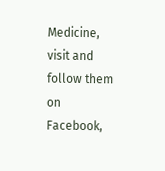Medicine, visit and follow them on Facebook,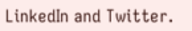LinkedIn and Twitter.